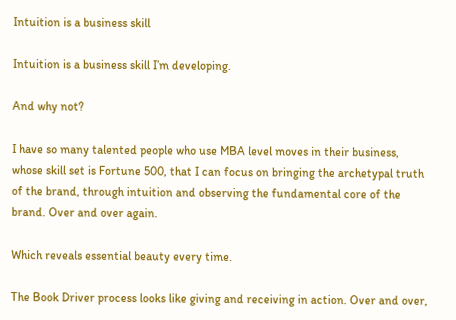Intuition is a business skill

Intuition is a business skill I’m developing.

And why not?

I have so many talented people who use MBA level moves in their business, whose skill set is Fortune 500, that I can focus on bringing the archetypal truth of the brand, through intuition and observing the fundamental core of the brand. Over and over again.

Which reveals essential beauty every time.

The Book Driver process looks like giving and receiving in action. Over and over,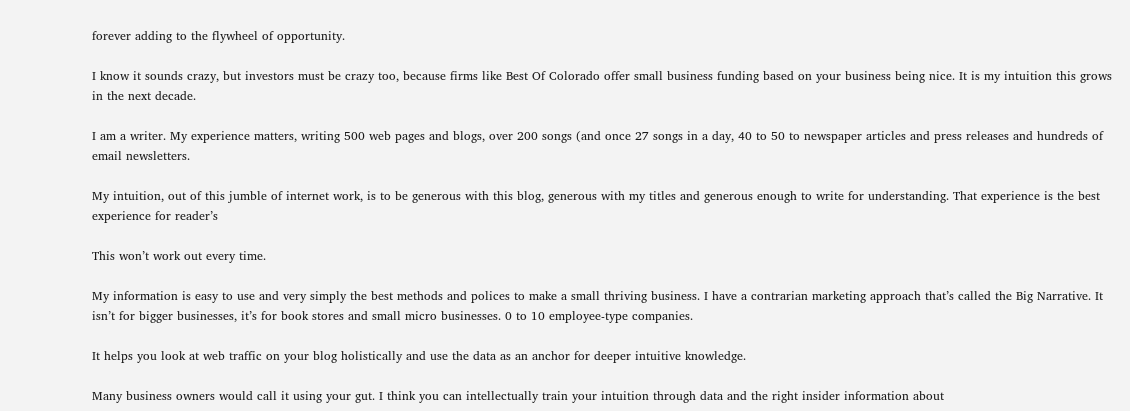forever adding to the flywheel of opportunity.

I know it sounds crazy, but investors must be crazy too, because firms like Best Of Colorado offer small business funding based on your business being nice. It is my intuition this grows in the next decade.

I am a writer. My experience matters, writing 500 web pages and blogs, over 200 songs (and once 27 songs in a day, 40 to 50 to newspaper articles and press releases and hundreds of email newsletters.

My intuition, out of this jumble of internet work, is to be generous with this blog, generous with my titles and generous enough to write for understanding. That experience is the best experience for reader’s

This won’t work out every time.

My information is easy to use and very simply the best methods and polices to make a small thriving business. I have a contrarian marketing approach that’s called the Big Narrative. It isn’t for bigger businesses, it’s for book stores and small micro businesses. 0 to 10 employee-type companies.

It helps you look at web traffic on your blog holistically and use the data as an anchor for deeper intuitive knowledge.

Many business owners would call it using your gut. I think you can intellectually train your intuition through data and the right insider information about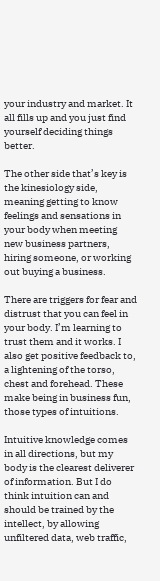your industry and market. It all fills up and you just find yourself deciding things better.

The other side that’s key is the kinesiology side,  meaning getting to know feelings and sensations in your body when meeting new business partners, hiring someone, or working out buying a business.

There are triggers for fear and distrust that you can feel in your body. I’m learning to trust them and it works. I also get positive feedback to, a lightening of the torso, chest and forehead. These make being in business fun, those types of intuitions.

Intuitive knowledge comes in all directions, but my body is the clearest deliverer of information. But I do think intuition can and should be trained by the intellect, by allowing unfiltered data, web traffic,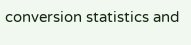conversion statistics and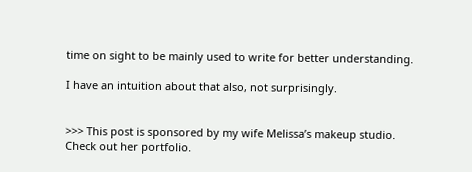time on sight to be mainly used to write for better understanding.

I have an intuition about that also, not surprisingly.


>>> This post is sponsored by my wife Melissa’s makeup studio. Check out her portfolio.